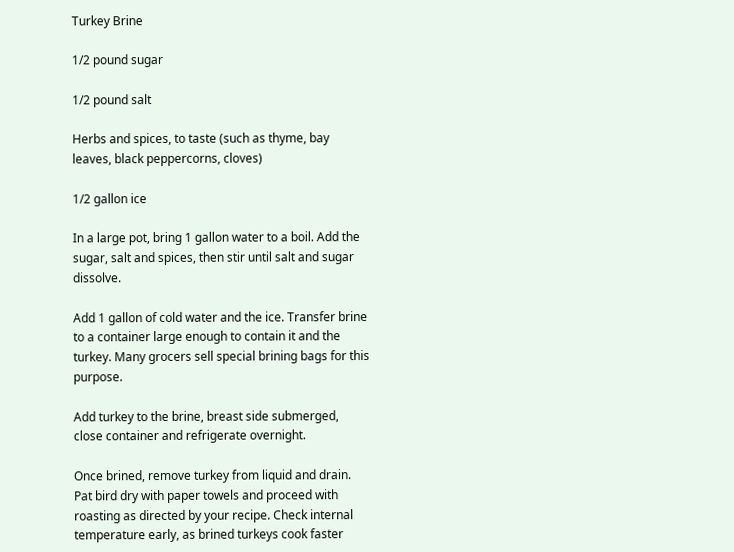Turkey Brine

1/2 pound sugar

1/2 pound salt

Herbs and spices, to taste (such as thyme, bay leaves, black peppercorns, cloves)

1/2 gallon ice

In a large pot, bring 1 gallon water to a boil. Add the sugar, salt and spices, then stir until salt and sugar dissolve.

Add 1 gallon of cold water and the ice. Transfer brine to a container large enough to contain it and the turkey. Many grocers sell special brining bags for this purpose.

Add turkey to the brine, breast side submerged, close container and refrigerate overnight.

Once brined, remove turkey from liquid and drain. Pat bird dry with paper towels and proceed with roasting as directed by your recipe. Check internal temperature early, as brined turkeys cook faster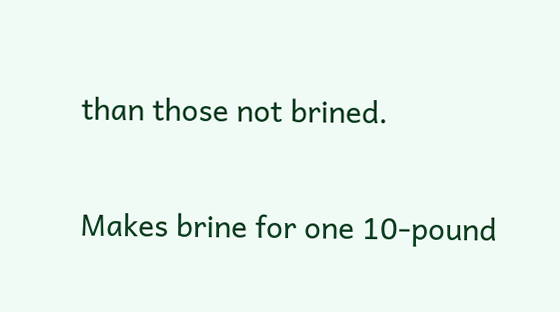than those not brined.

Makes brine for one 10-pound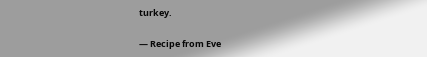turkey.

— Recipe from Eve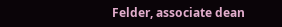Felder, associate dean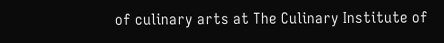of culinary arts at The Culinary Institute of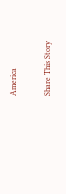America

Share This Story